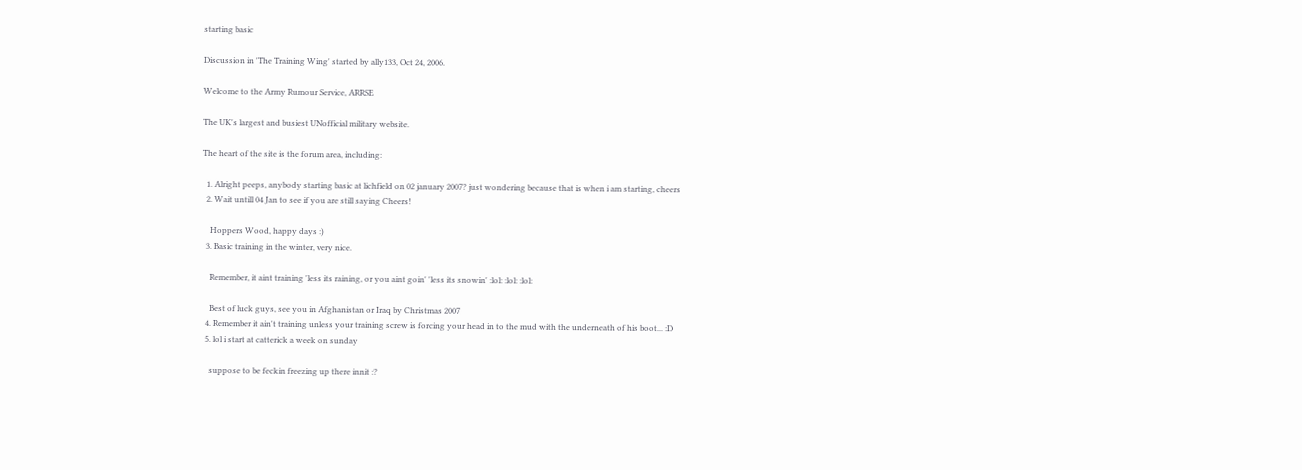starting basic

Discussion in 'The Training Wing' started by ally133, Oct 24, 2006.

Welcome to the Army Rumour Service, ARRSE

The UK's largest and busiest UNofficial military website.

The heart of the site is the forum area, including:

  1. Alright peeps, anybody starting basic at lichfield on 02 january 2007? just wondering because that is when i am starting, cheers
  2. Wait untill 04 Jan to see if you are still saying Cheers!

    Hoppers Wood, happy days :)
  3. Basic training in the winter, very nice.

    Remember, it aint training 'less its raining, or you aint goin' 'less its snowin' :lol: :lol: :lol:

    Best of luck guys, see you in Afghanistan or Iraq by Christmas 2007
  4. Remember it ain't training unless your training screw is forcing your head in to the mud with the underneath of his boot... :D
  5. lol i start at catterick a week on sunday

    suppose to be feckin freezing up there innit :?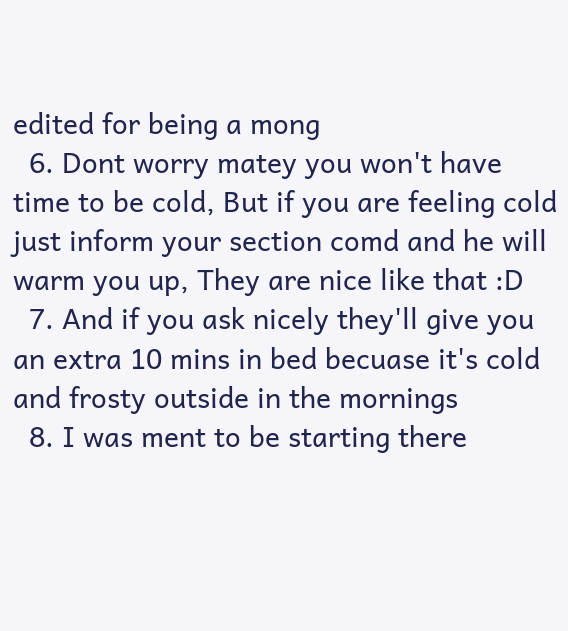edited for being a mong
  6. Dont worry matey you won't have time to be cold, But if you are feeling cold just inform your section comd and he will warm you up, They are nice like that :D
  7. And if you ask nicely they'll give you an extra 10 mins in bed becuase it's cold and frosty outside in the mornings
  8. I was ment to be starting there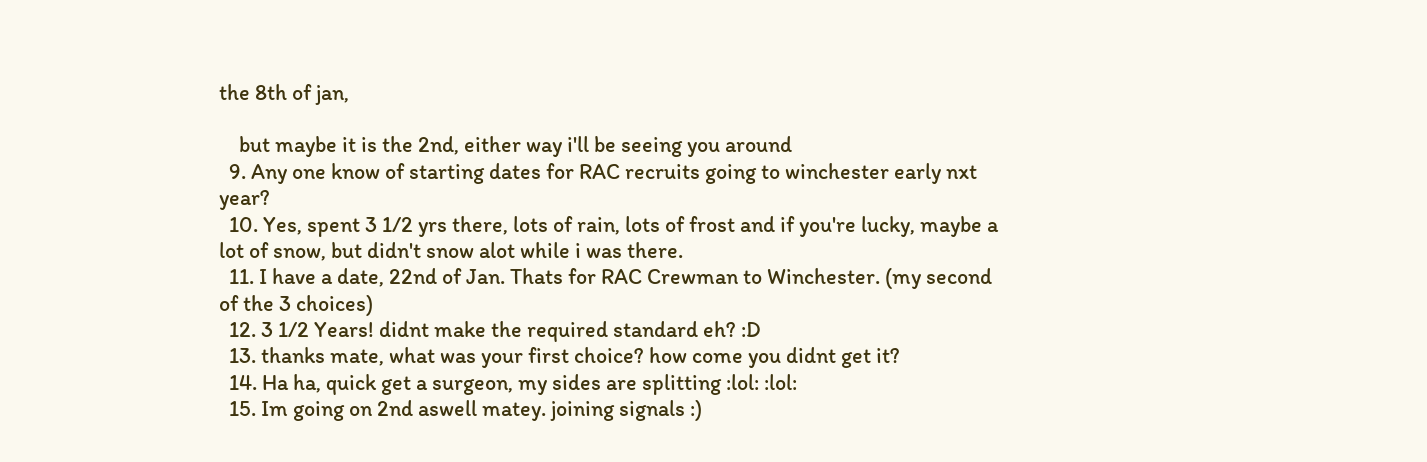the 8th of jan,

    but maybe it is the 2nd, either way i'll be seeing you around
  9. Any one know of starting dates for RAC recruits going to winchester early nxt year?
  10. Yes, spent 3 1/2 yrs there, lots of rain, lots of frost and if you're lucky, maybe a lot of snow, but didn't snow alot while i was there.
  11. I have a date, 22nd of Jan. Thats for RAC Crewman to Winchester. (my second of the 3 choices)
  12. 3 1/2 Years! didnt make the required standard eh? :D
  13. thanks mate, what was your first choice? how come you didnt get it?
  14. Ha ha, quick get a surgeon, my sides are splitting :lol: :lol:
  15. Im going on 2nd aswell matey. joining signals :)